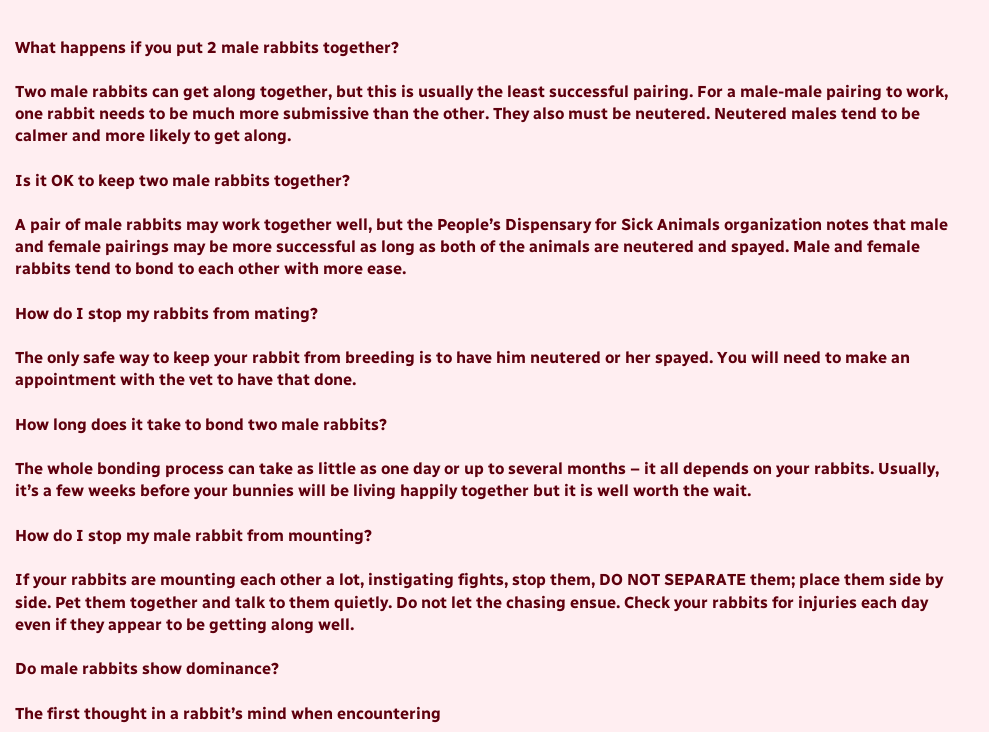What happens if you put 2 male rabbits together?

Two male rabbits can get along together, but this is usually the least successful pairing. For a male-male pairing to work, one rabbit needs to be much more submissive than the other. They also must be neutered. Neutered males tend to be calmer and more likely to get along.

Is it OK to keep two male rabbits together?

A pair of male rabbits may work together well, but the People’s Dispensary for Sick Animals organization notes that male and female pairings may be more successful as long as both of the animals are neutered and spayed. Male and female rabbits tend to bond to each other with more ease.

How do I stop my rabbits from mating?

The only safe way to keep your rabbit from breeding is to have him neutered or her spayed. You will need to make an appointment with the vet to have that done.

How long does it take to bond two male rabbits?

The whole bonding process can take as little as one day or up to several months – it all depends on your rabbits. Usually, it’s a few weeks before your bunnies will be living happily together but it is well worth the wait.

How do I stop my male rabbit from mounting?

If your rabbits are mounting each other a lot, instigating fights, stop them, DO NOT SEPARATE them; place them side by side. Pet them together and talk to them quietly. Do not let the chasing ensue. Check your rabbits for injuries each day even if they appear to be getting along well.

Do male rabbits show dominance?

The first thought in a rabbit’s mind when encountering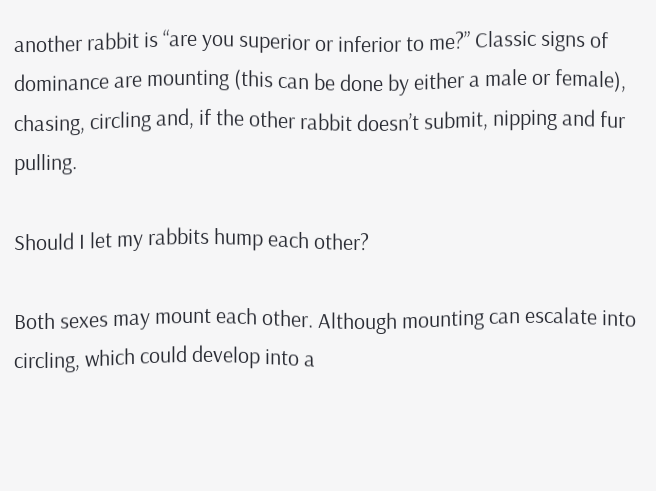another rabbit is “are you superior or inferior to me?” Classic signs of dominance are mounting (this can be done by either a male or female), chasing, circling and, if the other rabbit doesn’t submit, nipping and fur pulling.

Should I let my rabbits hump each other?

Both sexes may mount each other. Although mounting can escalate into circling, which could develop into a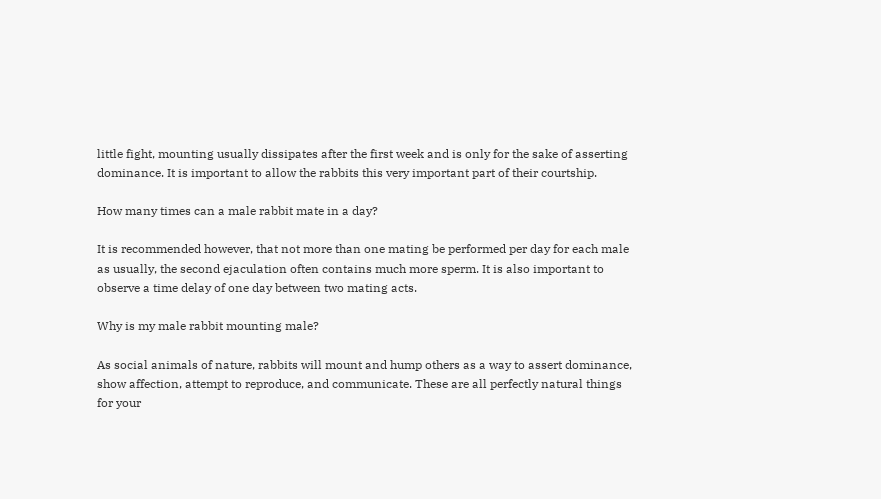little fight, mounting usually dissipates after the first week and is only for the sake of asserting dominance. It is important to allow the rabbits this very important part of their courtship.

How many times can a male rabbit mate in a day?

It is recommended however, that not more than one mating be performed per day for each male as usually, the second ejaculation often contains much more sperm. It is also important to observe a time delay of one day between two mating acts.

Why is my male rabbit mounting male?

As social animals of nature, rabbits will mount and hump others as a way to assert dominance, show affection, attempt to reproduce, and communicate. These are all perfectly natural things for your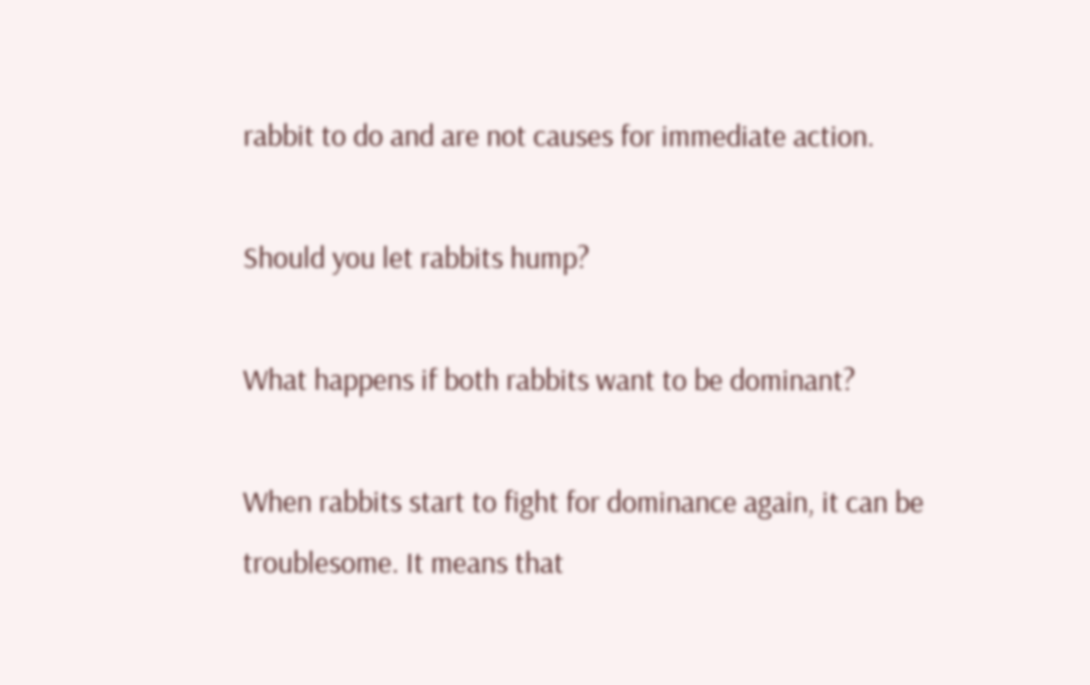rabbit to do and are not causes for immediate action.

Should you let rabbits hump?

What happens if both rabbits want to be dominant?

When rabbits start to fight for dominance again, it can be troublesome. It means that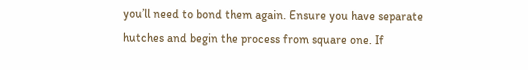you’ll need to bond them again. Ensure you have separate hutches and begin the process from square one. If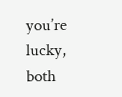you’re lucky, both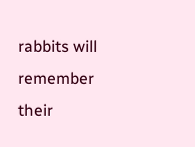rabbits will remember their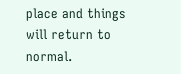place and things will return to normal.